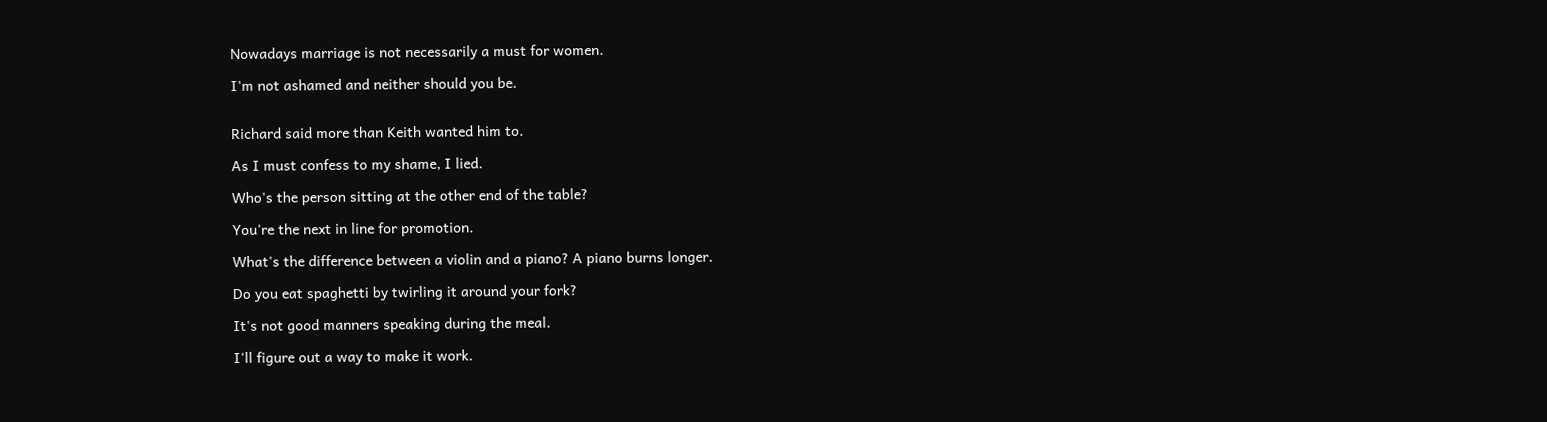Nowadays marriage is not necessarily a must for women.

I'm not ashamed and neither should you be.


Richard said more than Keith wanted him to.

As I must confess to my shame, I lied.

Who's the person sitting at the other end of the table?

You're the next in line for promotion.

What's the difference between a violin and a piano? A piano burns longer.

Do you eat spaghetti by twirling it around your fork?

It's not good manners speaking during the meal.

I'll figure out a way to make it work.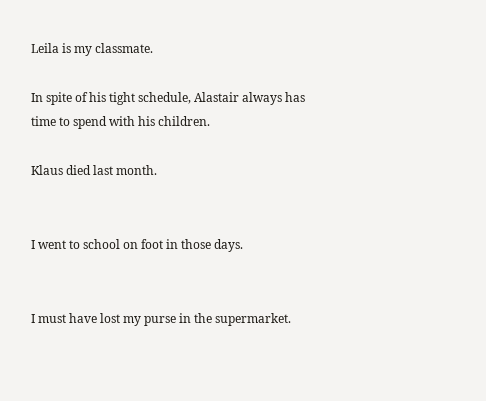Leila is my classmate.

In spite of his tight schedule, Alastair always has time to spend with his children.

Klaus died last month.


I went to school on foot in those days.


I must have lost my purse in the supermarket.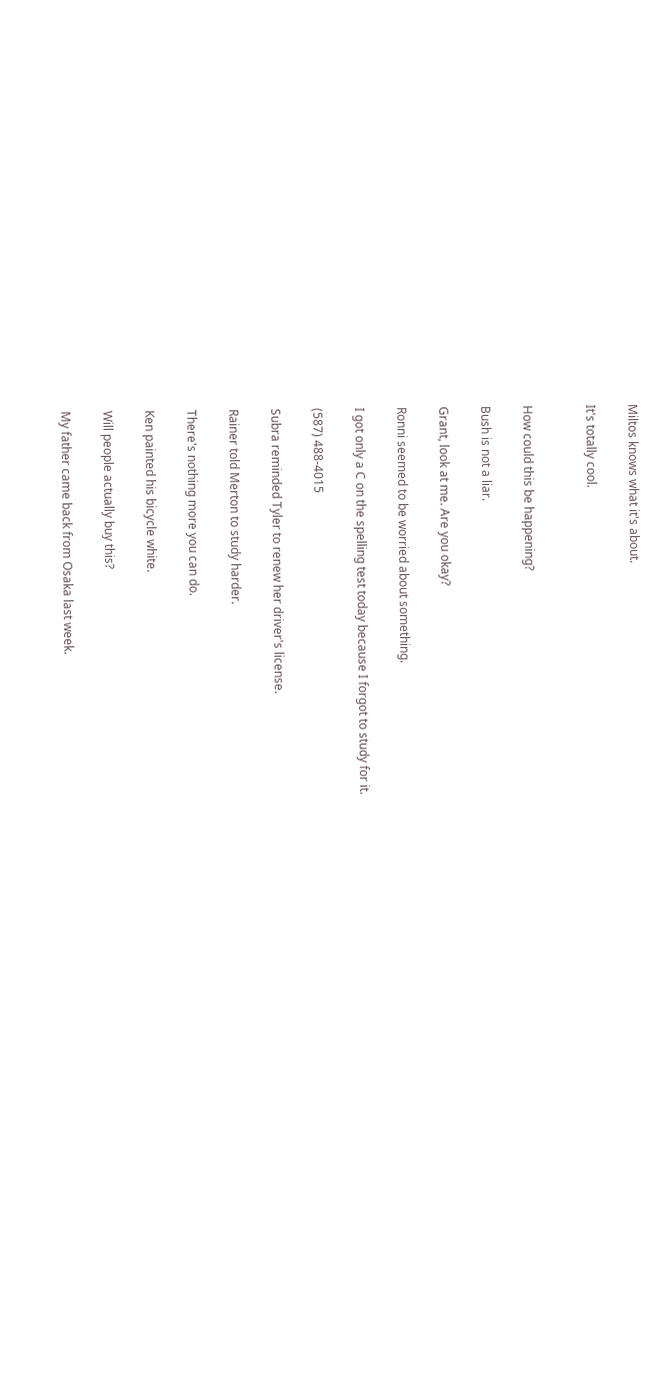Miltos knows what it's about.

It's totally cool.


How could this be happening?

Bush is not a liar.

Grant, look at me. Are you okay?

Ronni seemed to be worried about something.

I got only a C on the spelling test today because I forgot to study for it.

(587) 488-4015

Subra reminded Tyler to renew her driver's license.

Rainer told Merton to study harder.

There's nothing more you can do.

Ken painted his bicycle white.

Will people actually buy this?

My father came back from Osaka last week.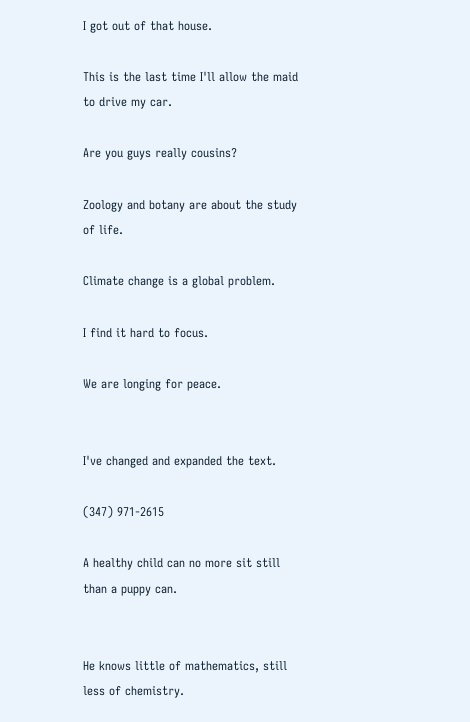I got out of that house.

This is the last time I'll allow the maid to drive my car.

Are you guys really cousins?

Zoology and botany are about the study of life.

Climate change is a global problem.

I find it hard to focus.

We are longing for peace.


I've changed and expanded the text.

(347) 971-2615

A healthy child can no more sit still than a puppy can.


He knows little of mathematics, still less of chemistry.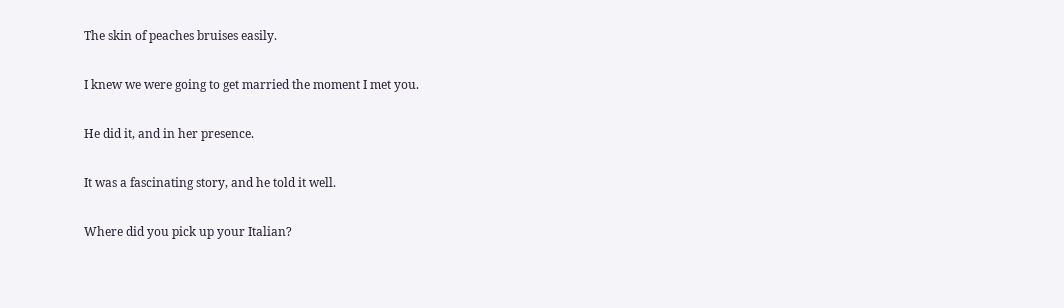The skin of peaches bruises easily.

I knew we were going to get married the moment I met you.

He did it, and in her presence.

It was a fascinating story, and he told it well.

Where did you pick up your Italian?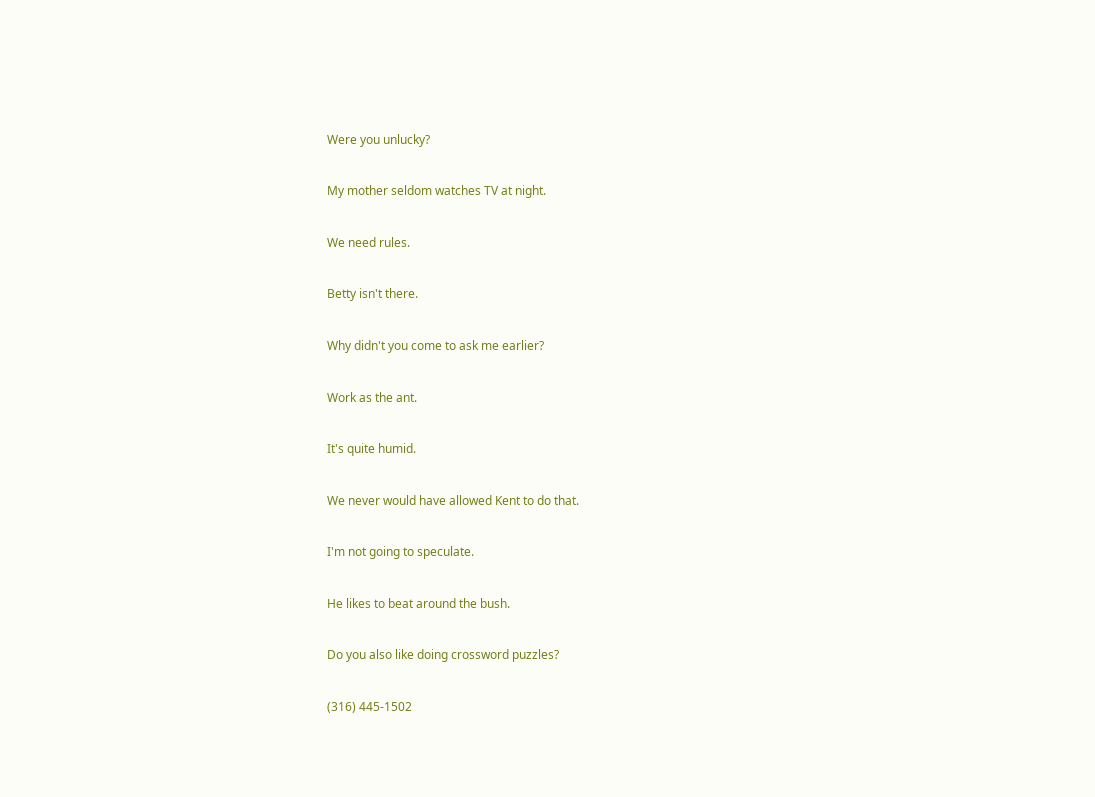Were you unlucky?

My mother seldom watches TV at night.

We need rules.

Betty isn't there.

Why didn't you come to ask me earlier?

Work as the ant.

It's quite humid.

We never would have allowed Kent to do that.

I'm not going to speculate.

He likes to beat around the bush.

Do you also like doing crossword puzzles?

(316) 445-1502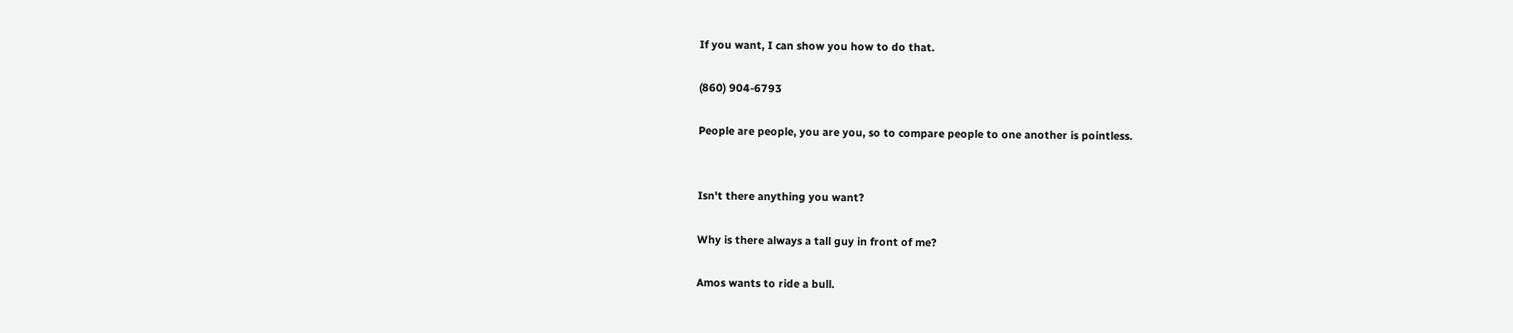If you want, I can show you how to do that.

(860) 904-6793

People are people, you are you, so to compare people to one another is pointless.


Isn't there anything you want?

Why is there always a tall guy in front of me?

Amos wants to ride a bull.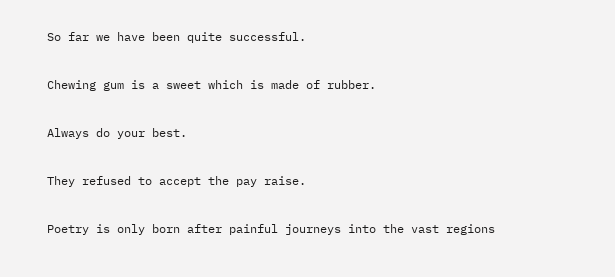So far we have been quite successful.

Chewing gum is a sweet which is made of rubber.

Always do your best.

They refused to accept the pay raise.

Poetry is only born after painful journeys into the vast regions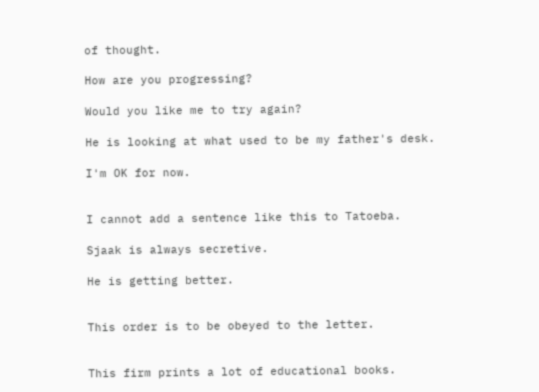of thought.

How are you progressing?

Would you like me to try again?

He is looking at what used to be my father's desk.

I'm OK for now.


I cannot add a sentence like this to Tatoeba.

Sjaak is always secretive.

He is getting better.


This order is to be obeyed to the letter.


This firm prints a lot of educational books.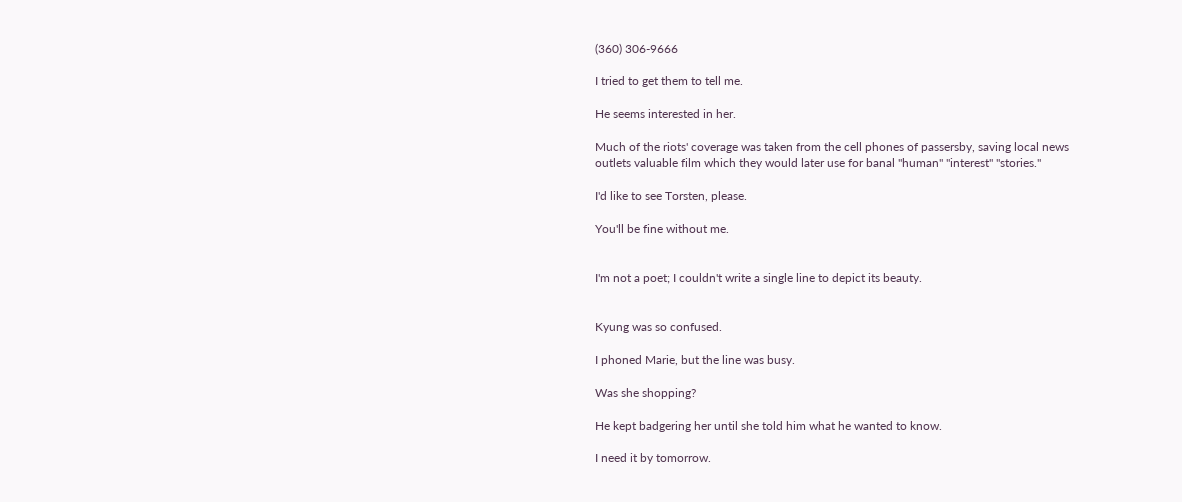(360) 306-9666

I tried to get them to tell me.

He seems interested in her.

Much of the riots' coverage was taken from the cell phones of passersby, saving local news outlets valuable film which they would later use for banal "human" "interest" "stories."

I'd like to see Torsten, please.

You'll be fine without me.


I'm not a poet; I couldn't write a single line to depict its beauty.


Kyung was so confused.

I phoned Marie, but the line was busy.

Was she shopping?

He kept badgering her until she told him what he wanted to know.

I need it by tomorrow.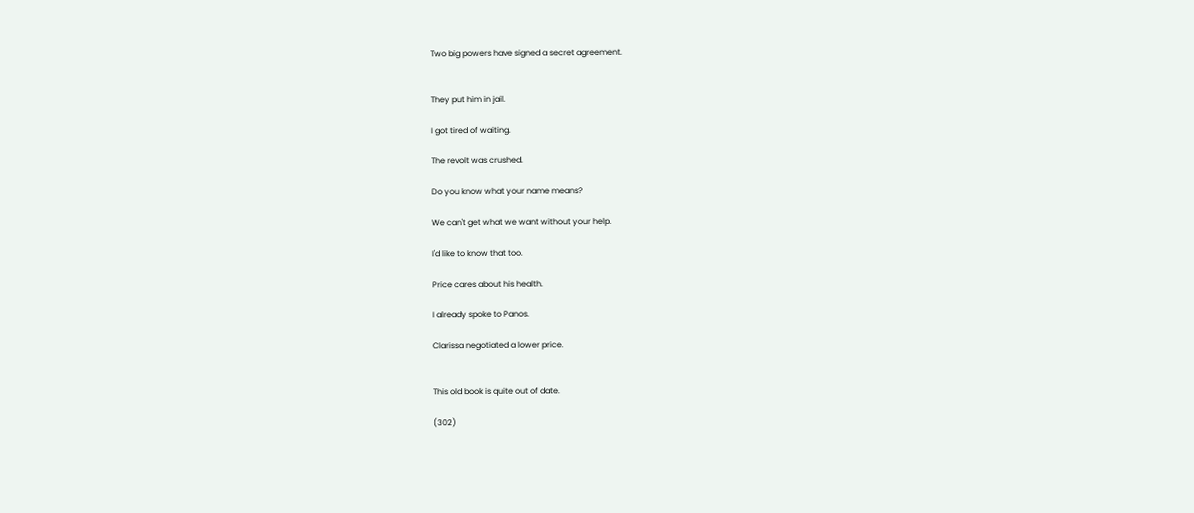Two big powers have signed a secret agreement.


They put him in jail.

I got tired of waiting.

The revolt was crushed.

Do you know what your name means?

We can't get what we want without your help.

I'd like to know that too.

Price cares about his health.

I already spoke to Panos.

Clarissa negotiated a lower price.


This old book is quite out of date.

(302)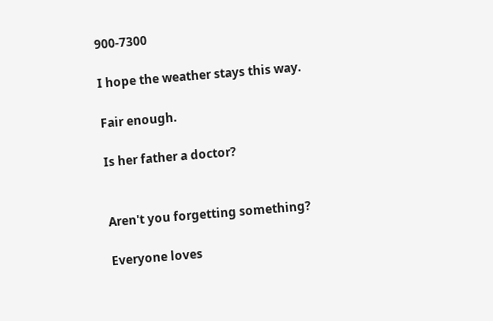900-7300

I hope the weather stays this way.

Fair enough.

Is her father a doctor?


Aren't you forgetting something?

Everyone loves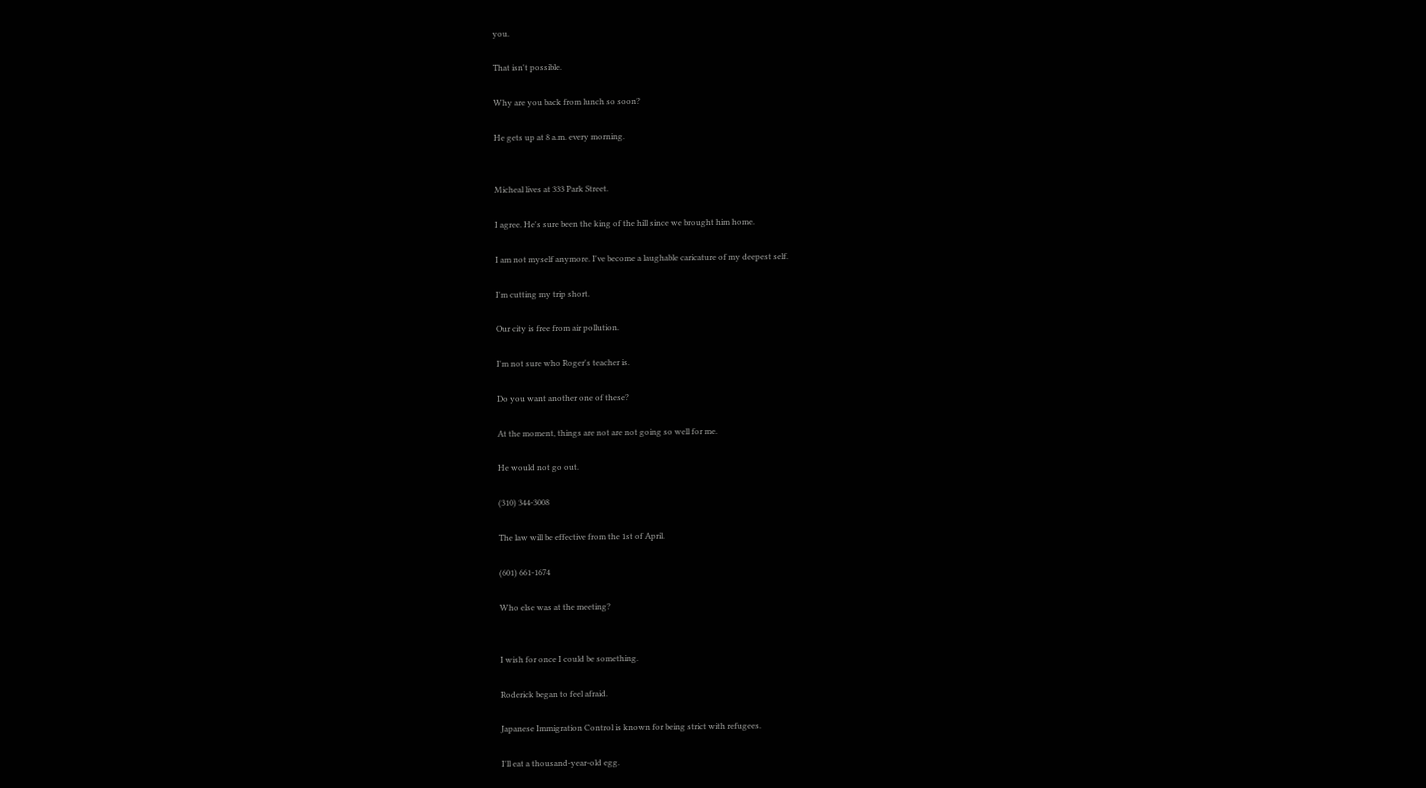you.

That isn't possible.

Why are you back from lunch so soon?

He gets up at 8 a.m. every morning.


Micheal lives at 333 Park Street.

I agree. He's sure been the king of the hill since we brought him home.

I am not myself anymore. I've become a laughable caricature of my deepest self.

I'm cutting my trip short.

Our city is free from air pollution.

I'm not sure who Roger's teacher is.

Do you want another one of these?

At the moment, things are not are not going so well for me.

He would not go out.

(310) 344-3008

The law will be effective from the 1st of April.

(601) 661-1674

Who else was at the meeting?


I wish for once I could be something.

Roderick began to feel afraid.

Japanese Immigration Control is known for being strict with refugees.

I'll eat a thousand-year-old egg.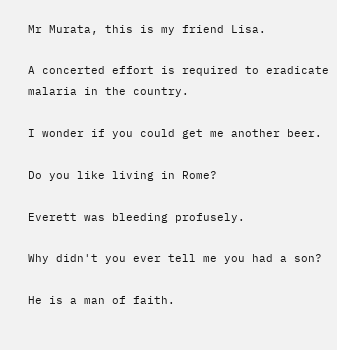Mr Murata, this is my friend Lisa.

A concerted effort is required to eradicate malaria in the country.

I wonder if you could get me another beer.

Do you like living in Rome?

Everett was bleeding profusely.

Why didn't you ever tell me you had a son?

He is a man of faith.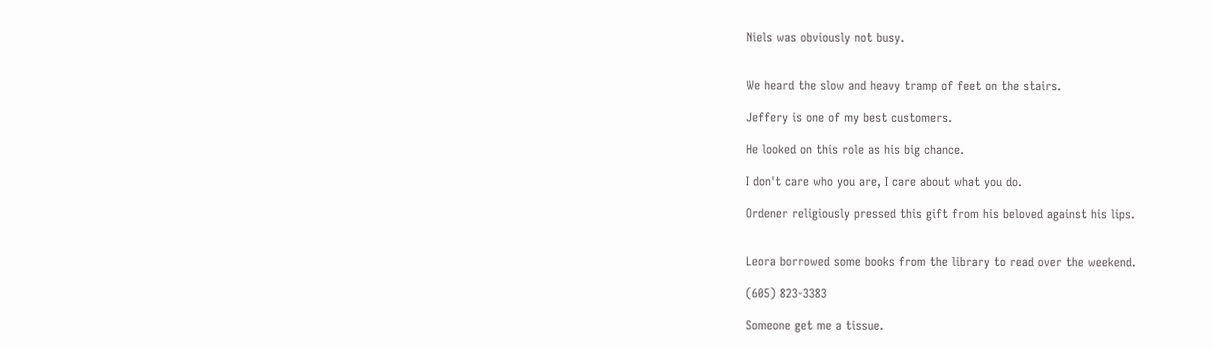Niels was obviously not busy.


We heard the slow and heavy tramp of feet on the stairs.

Jeffery is one of my best customers.

He looked on this role as his big chance.

I don't care who you are, I care about what you do.

Ordener religiously pressed this gift from his beloved against his lips.


Leora borrowed some books from the library to read over the weekend.

(605) 823-3383

Someone get me a tissue.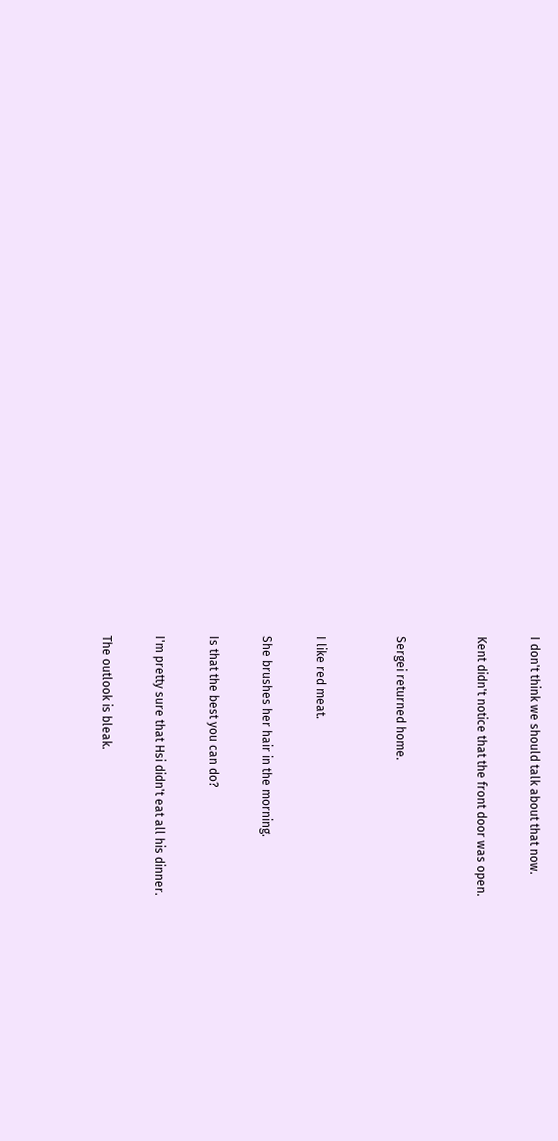I don't think we should talk about that now.

Kent didn't notice that the front door was open.


Sergei returned home.


I like red meat.

She brushes her hair in the morning.

Is that the best you can do?

I'm pretty sure that Hsi didn't eat all his dinner.

The outlook is bleak.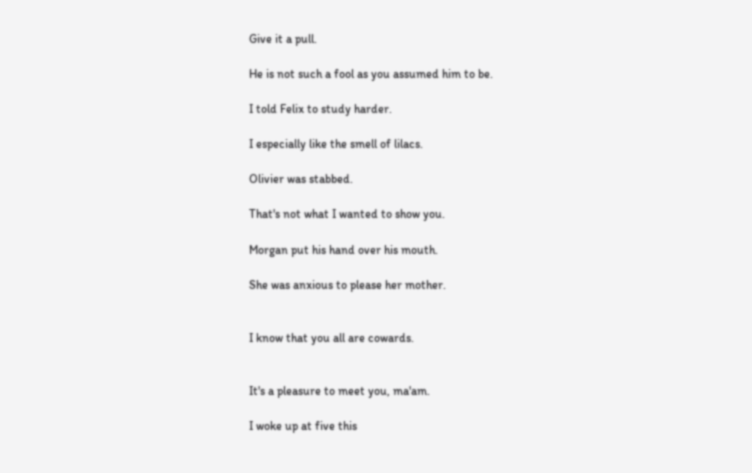Give it a pull.

He is not such a fool as you assumed him to be.

I told Felix to study harder.

I especially like the smell of lilacs.

Olivier was stabbed.

That's not what I wanted to show you.

Morgan put his hand over his mouth.

She was anxious to please her mother.


I know that you all are cowards.


It's a pleasure to meet you, ma'am.

I woke up at five this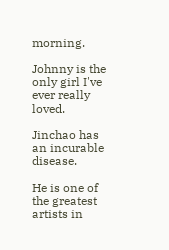morning.

Johnny is the only girl I've ever really loved.

Jinchao has an incurable disease.

He is one of the greatest artists in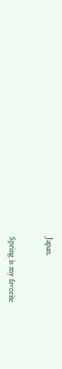Japan.


Spring is my favorite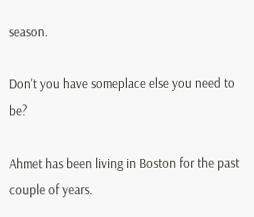season.

Don't you have someplace else you need to be?

Ahmet has been living in Boston for the past couple of years.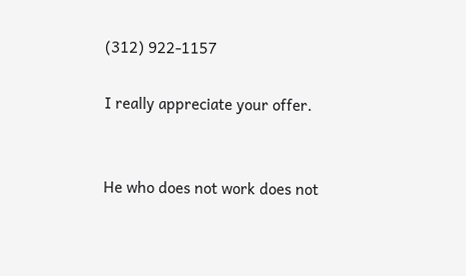(312) 922-1157

I really appreciate your offer.


He who does not work does not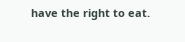have the right to eat.